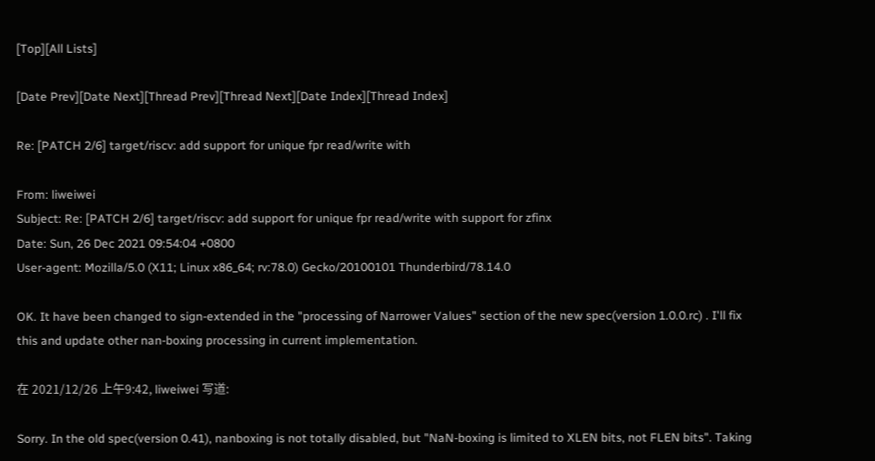[Top][All Lists]

[Date Prev][Date Next][Thread Prev][Thread Next][Date Index][Thread Index]

Re: [PATCH 2/6] target/riscv: add support for unique fpr read/write with

From: liweiwei
Subject: Re: [PATCH 2/6] target/riscv: add support for unique fpr read/write with support for zfinx
Date: Sun, 26 Dec 2021 09:54:04 +0800
User-agent: Mozilla/5.0 (X11; Linux x86_64; rv:78.0) Gecko/20100101 Thunderbird/78.14.0

OK. It have been changed to sign-extended in the "processing of Narrower Values" section of the new spec(version 1.0.0.rc) . I'll fix this and update other nan-boxing processing in current implementation.

在 2021/12/26 上午9:42, liweiwei 写道:

Sorry. In the old spec(version 0.41), nanboxing is not totally disabled, but "NaN-boxing is limited to XLEN bits, not FLEN bits". Taking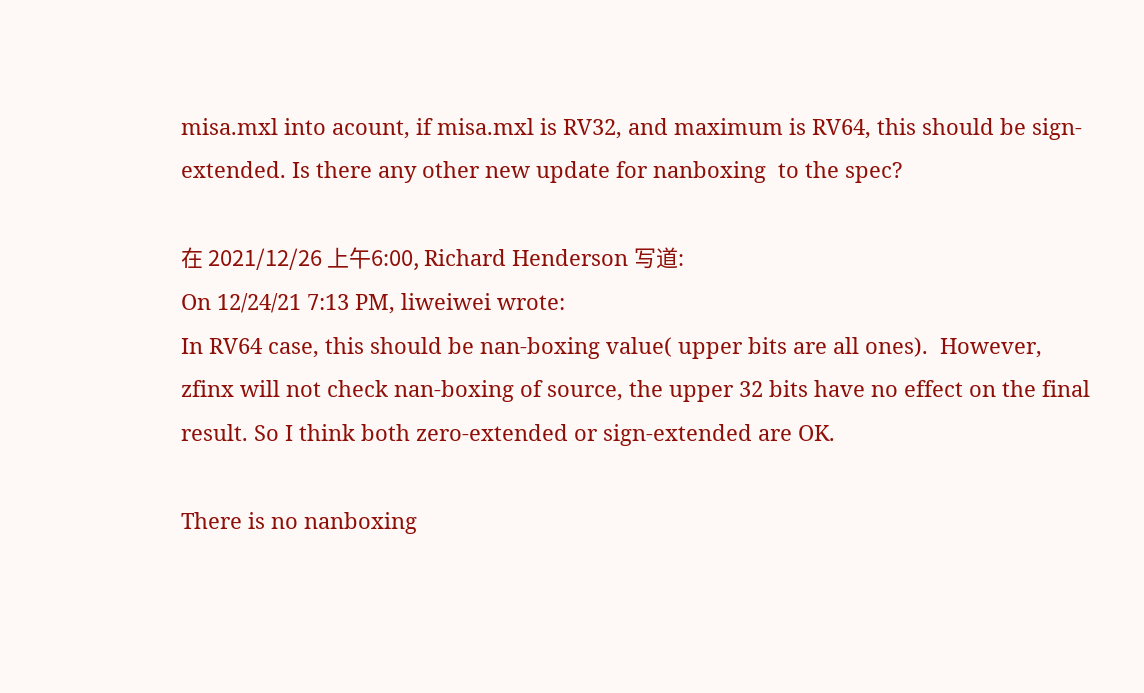misa.mxl into acount, if misa.mxl is RV32, and maximum is RV64, this should be sign-extended. Is there any other new update for nanboxing  to the spec?

在 2021/12/26 上午6:00, Richard Henderson 写道:
On 12/24/21 7:13 PM, liweiwei wrote:
In RV64 case, this should be nan-boxing value( upper bits are all ones).  However, zfinx will not check nan-boxing of source, the upper 32 bits have no effect on the final result. So I think both zero-extended or sign-extended are OK.

There is no nanboxing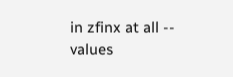in zfinx at all -- values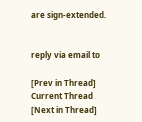are sign-extended.


reply via email to

[Prev in Thread] Current Thread [Next in Thread]